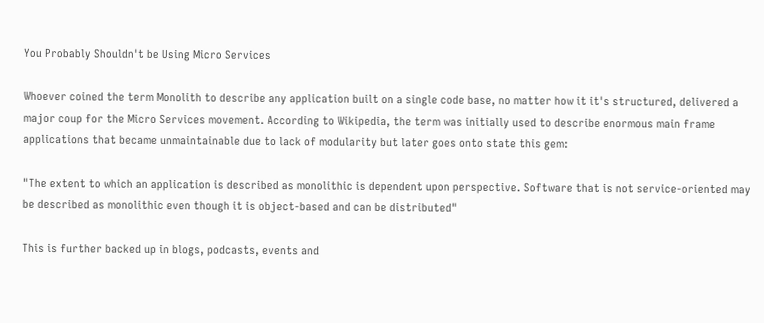You Probably Shouldn't be Using Micro Services

Whoever coined the term Monolith to describe any application built on a single code base, no matter how it it's structured, delivered a major coup for the Micro Services movement. According to Wikipedia, the term was initially used to describe enormous main frame applications that became unmaintainable due to lack of modularity but later goes onto state this gem:

"The extent to which an application is described as monolithic is dependent upon perspective. Software that is not service-oriented may be described as monolithic even though it is object-based and can be distributed"

This is further backed up in blogs, podcasts, events and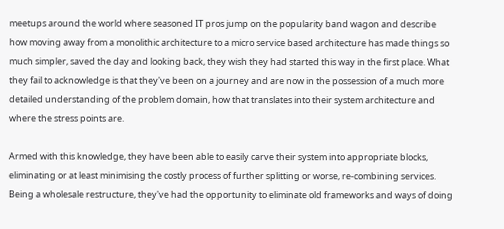meetups around the world where seasoned IT pros jump on the popularity band wagon and describe how moving away from a monolithic architecture to a micro service based architecture has made things so much simpler, saved the day and looking back, they wish they had started this way in the first place. What they fail to acknowledge is that they've been on a journey and are now in the possession of a much more detailed understanding of the problem domain, how that translates into their system architecture and where the stress points are.

Armed with this knowledge, they have been able to easily carve their system into appropriate blocks, eliminating or at least minimising the costly process of further splitting or worse, re-combining services. Being a wholesale restructure, they've had the opportunity to eliminate old frameworks and ways of doing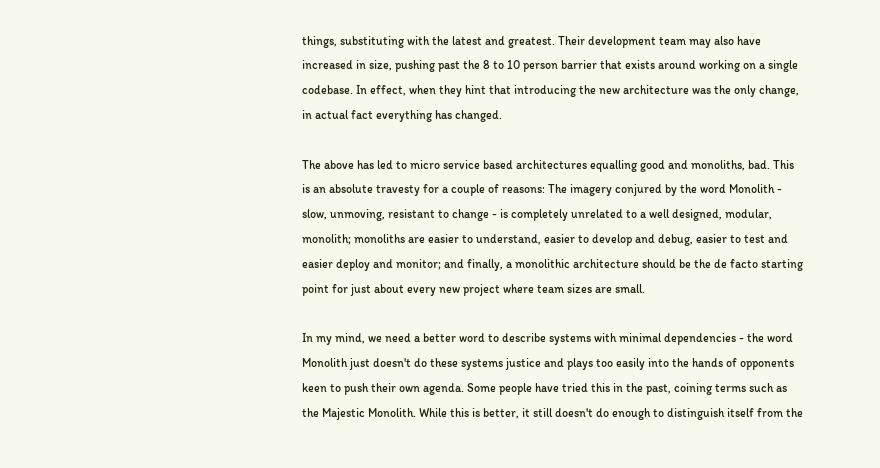things, substituting with the latest and greatest. Their development team may also have increased in size, pushing past the 8 to 10 person barrier that exists around working on a single codebase. In effect, when they hint that introducing the new architecture was the only change, in actual fact everything has changed.

The above has led to micro service based architectures equalling good and monoliths, bad. This is an absolute travesty for a couple of reasons: The imagery conjured by the word Monolith - slow, unmoving, resistant to change - is completely unrelated to a well designed, modular, monolith; monoliths are easier to understand, easier to develop and debug, easier to test and easier deploy and monitor; and finally, a monolithic architecture should be the de facto starting point for just about every new project where team sizes are small.

In my mind, we need a better word to describe systems with minimal dependencies - the word Monolith just doesn't do these systems justice and plays too easily into the hands of opponents keen to push their own agenda. Some people have tried this in the past, coining terms such as the Majestic Monolith. While this is better, it still doesn't do enough to distinguish itself from the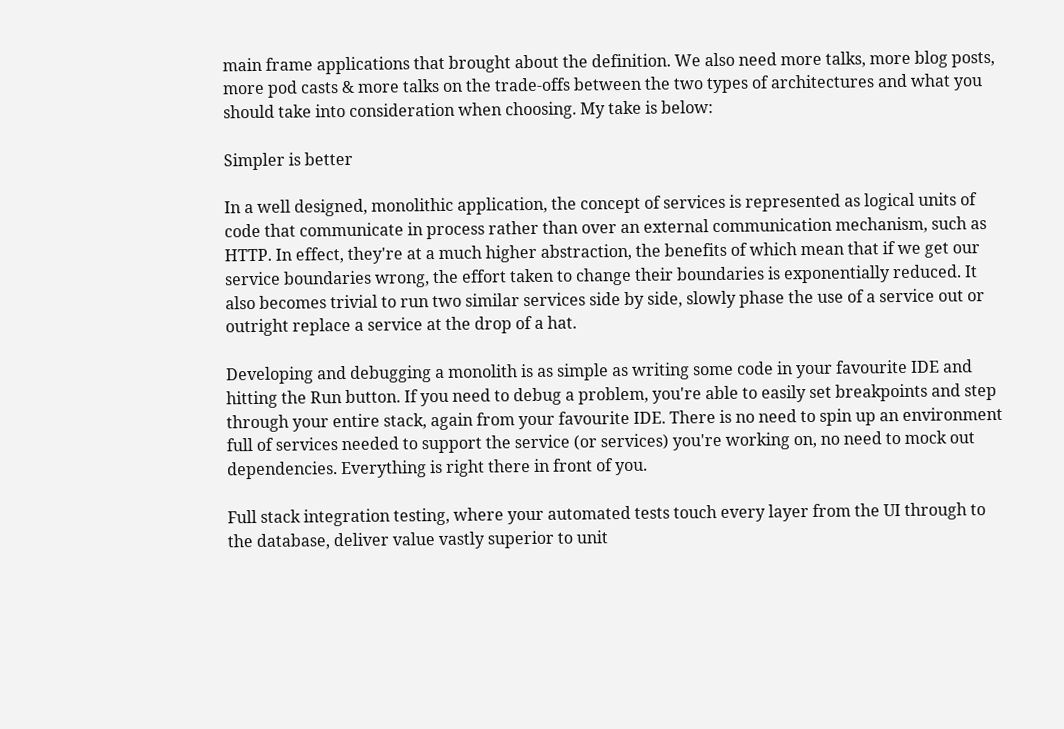main frame applications that brought about the definition. We also need more talks, more blog posts, more pod casts & more talks on the trade-offs between the two types of architectures and what you should take into consideration when choosing. My take is below:

Simpler is better

In a well designed, monolithic application, the concept of services is represented as logical units of code that communicate in process rather than over an external communication mechanism, such as HTTP. In effect, they're at a much higher abstraction, the benefits of which mean that if we get our service boundaries wrong, the effort taken to change their boundaries is exponentially reduced. It also becomes trivial to run two similar services side by side, slowly phase the use of a service out or outright replace a service at the drop of a hat.

Developing and debugging a monolith is as simple as writing some code in your favourite IDE and hitting the Run button. If you need to debug a problem, you're able to easily set breakpoints and step through your entire stack, again from your favourite IDE. There is no need to spin up an environment full of services needed to support the service (or services) you're working on, no need to mock out dependencies. Everything is right there in front of you.

Full stack integration testing, where your automated tests touch every layer from the UI through to the database, deliver value vastly superior to unit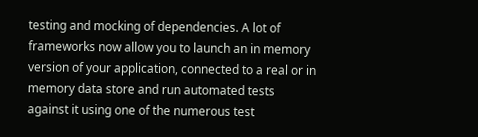testing and mocking of dependencies. A lot of frameworks now allow you to launch an in memory version of your application, connected to a real or in memory data store and run automated tests against it using one of the numerous test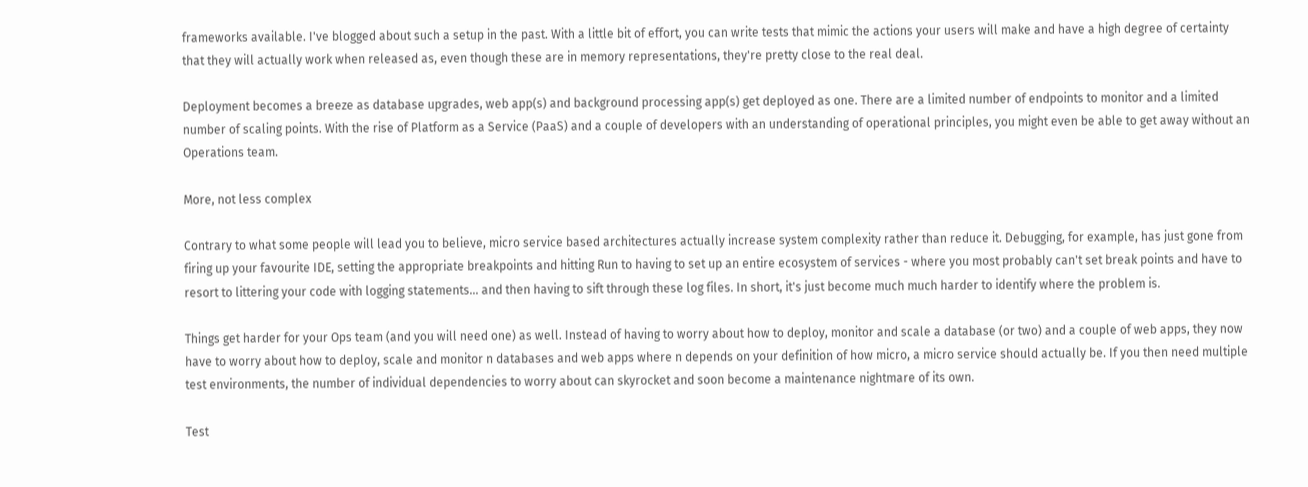frameworks available. I've blogged about such a setup in the past. With a little bit of effort, you can write tests that mimic the actions your users will make and have a high degree of certainty that they will actually work when released as, even though these are in memory representations, they're pretty close to the real deal.

Deployment becomes a breeze as database upgrades, web app(s) and background processing app(s) get deployed as one. There are a limited number of endpoints to monitor and a limited number of scaling points. With the rise of Platform as a Service (PaaS) and a couple of developers with an understanding of operational principles, you might even be able to get away without an Operations team.

More, not less complex

Contrary to what some people will lead you to believe, micro service based architectures actually increase system complexity rather than reduce it. Debugging, for example, has just gone from firing up your favourite IDE, setting the appropriate breakpoints and hitting Run to having to set up an entire ecosystem of services - where you most probably can't set break points and have to resort to littering your code with logging statements... and then having to sift through these log files. In short, it's just become much much harder to identify where the problem is.

Things get harder for your Ops team (and you will need one) as well. Instead of having to worry about how to deploy, monitor and scale a database (or two) and a couple of web apps, they now have to worry about how to deploy, scale and monitor n databases and web apps where n depends on your definition of how micro, a micro service should actually be. If you then need multiple test environments, the number of individual dependencies to worry about can skyrocket and soon become a maintenance nightmare of its own.

Test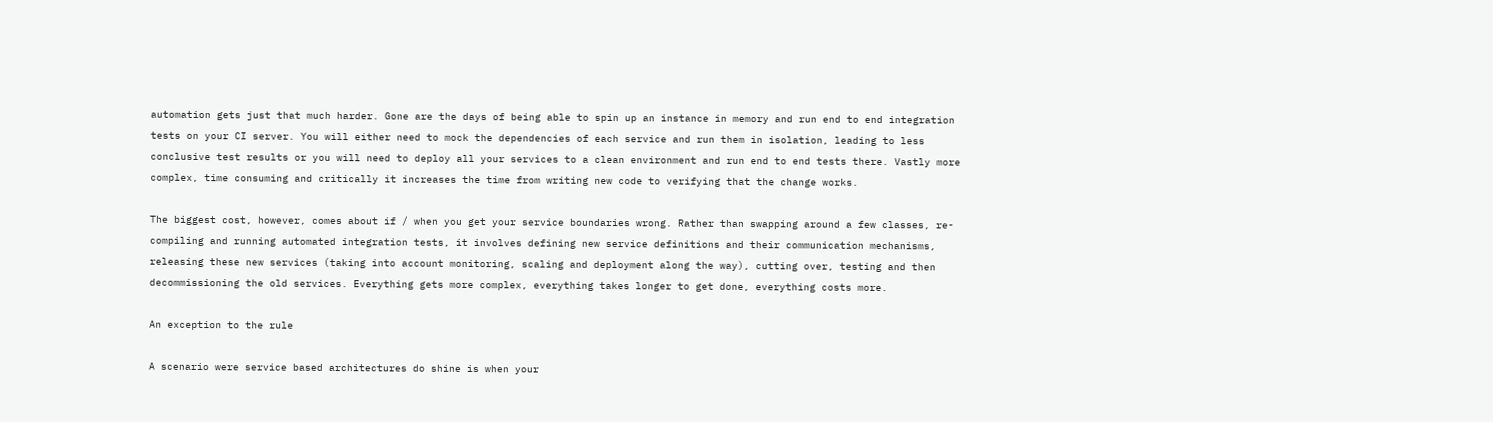automation gets just that much harder. Gone are the days of being able to spin up an instance in memory and run end to end integration tests on your CI server. You will either need to mock the dependencies of each service and run them in isolation, leading to less conclusive test results or you will need to deploy all your services to a clean environment and run end to end tests there. Vastly more complex, time consuming and critically it increases the time from writing new code to verifying that the change works.

The biggest cost, however, comes about if / when you get your service boundaries wrong. Rather than swapping around a few classes, re-compiling and running automated integration tests, it involves defining new service definitions and their communication mechanisms, releasing these new services (taking into account monitoring, scaling and deployment along the way), cutting over, testing and then decommissioning the old services. Everything gets more complex, everything takes longer to get done, everything costs more.

An exception to the rule

A scenario were service based architectures do shine is when your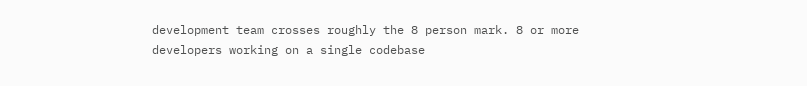development team crosses roughly the 8 person mark. 8 or more developers working on a single codebase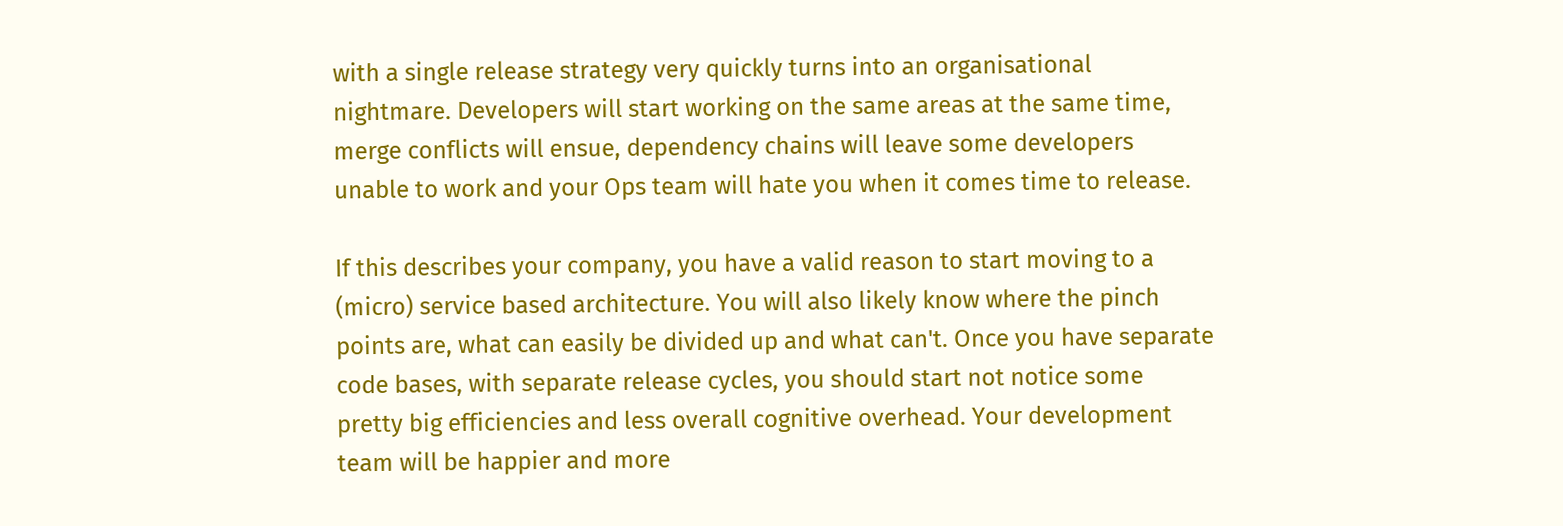with a single release strategy very quickly turns into an organisational nightmare. Developers will start working on the same areas at the same time, merge conflicts will ensue, dependency chains will leave some developers unable to work and your Ops team will hate you when it comes time to release.

If this describes your company, you have a valid reason to start moving to a (micro) service based architecture. You will also likely know where the pinch points are, what can easily be divided up and what can't. Once you have separate code bases, with separate release cycles, you should start not notice some pretty big efficiencies and less overall cognitive overhead. Your development team will be happier and more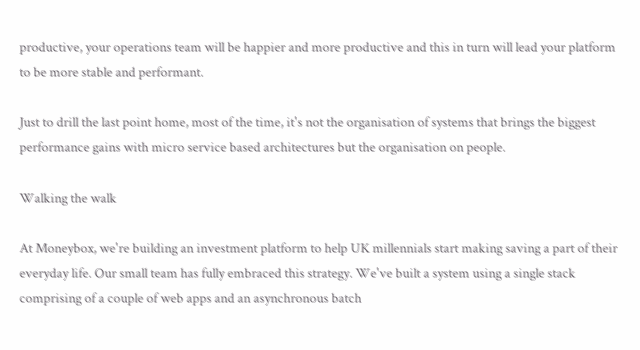productive, your operations team will be happier and more productive and this in turn will lead your platform to be more stable and performant.

Just to drill the last point home, most of the time, it's not the organisation of systems that brings the biggest performance gains with micro service based architectures but the organisation on people.

Walking the walk

At Moneybox, we're building an investment platform to help UK millennials start making saving a part of their everyday life. Our small team has fully embraced this strategy. We've built a system using a single stack comprising of a couple of web apps and an asynchronous batch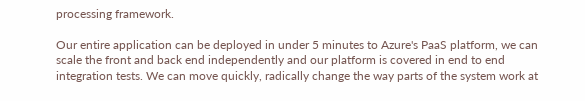processing framework.

Our entire application can be deployed in under 5 minutes to Azure's PaaS platform, we can scale the front and back end independently and our platform is covered in end to end integration tests. We can move quickly, radically change the way parts of the system work at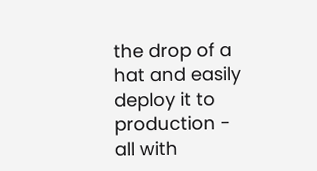the drop of a hat and easily deploy it to production - all with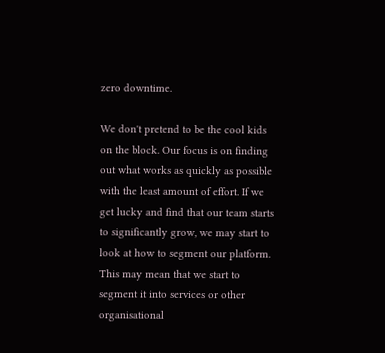zero downtime.

We don't pretend to be the cool kids on the block. Our focus is on finding out what works as quickly as possible with the least amount of effort. If we get lucky and find that our team starts to significantly grow, we may start to look at how to segment our platform. This may mean that we start to segment it into services or other organisational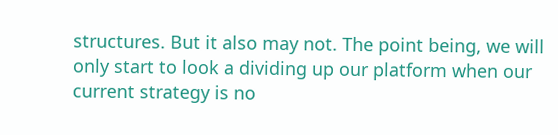structures. But it also may not. The point being, we will only start to look a dividing up our platform when our current strategy is no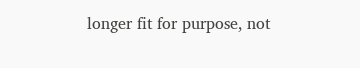longer fit for purpose, not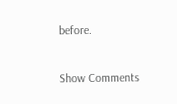before.

Show Comments